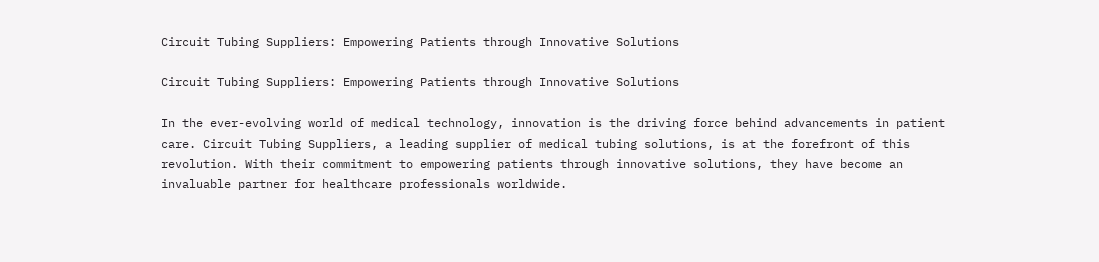Circuit Tubing Suppliers: Empowering Patients through Innovative Solutions

Circuit Tubing Suppliers: Empowering Patients through Innovative Solutions

In the ever-evolving world of medical technology, innovation is the driving force behind advancements in patient care. Circuit Tubing Suppliers, a leading supplier of medical tubing solutions, is at the forefront of this revolution. With their commitment to empowering patients through innovative solutions, they have become an invaluable partner for healthcare professionals worldwide.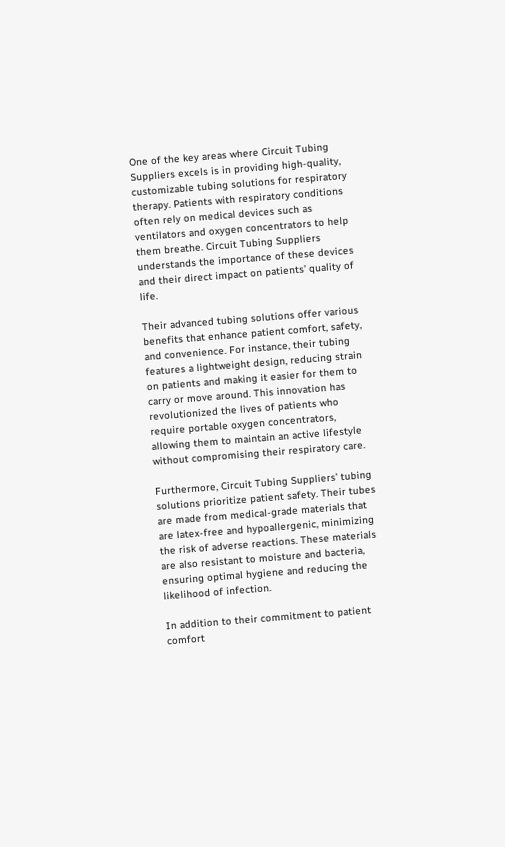One of the key areas where Circuit Tubing Suppliers excels is in providing high-quality, customizable tubing solutions for respiratory therapy. Patients with respiratory conditions often rely on medical devices such as ventilators and oxygen concentrators to help them breathe. Circuit Tubing Suppliers understands the importance of these devices and their direct impact on patients’ quality of life.

Their advanced tubing solutions offer various benefits that enhance patient comfort, safety, and convenience. For instance, their tubing features a lightweight design, reducing strain on patients and making it easier for them to carry or move around. This innovation has revolutionized the lives of patients who require portable oxygen concentrators, allowing them to maintain an active lifestyle without compromising their respiratory care.

Furthermore, Circuit Tubing Suppliers’ tubing solutions prioritize patient safety. Their tubes are made from medical-grade materials that are latex-free and hypoallergenic, minimizing the risk of adverse reactions. These materials are also resistant to moisture and bacteria, ensuring optimal hygiene and reducing the likelihood of infection.

In addition to their commitment to patient comfort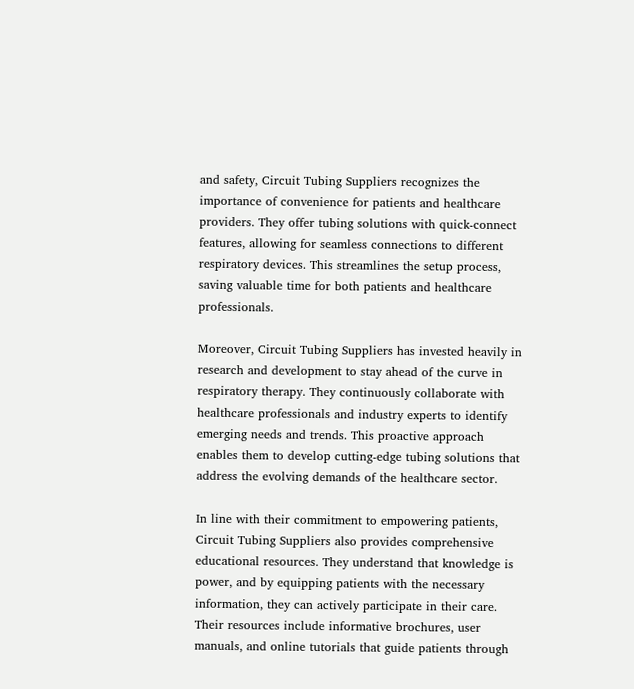and safety, Circuit Tubing Suppliers recognizes the importance of convenience for patients and healthcare providers. They offer tubing solutions with quick-connect features, allowing for seamless connections to different respiratory devices. This streamlines the setup process, saving valuable time for both patients and healthcare professionals.

Moreover, Circuit Tubing Suppliers has invested heavily in research and development to stay ahead of the curve in respiratory therapy. They continuously collaborate with healthcare professionals and industry experts to identify emerging needs and trends. This proactive approach enables them to develop cutting-edge tubing solutions that address the evolving demands of the healthcare sector.

In line with their commitment to empowering patients, Circuit Tubing Suppliers also provides comprehensive educational resources. They understand that knowledge is power, and by equipping patients with the necessary information, they can actively participate in their care. Their resources include informative brochures, user manuals, and online tutorials that guide patients through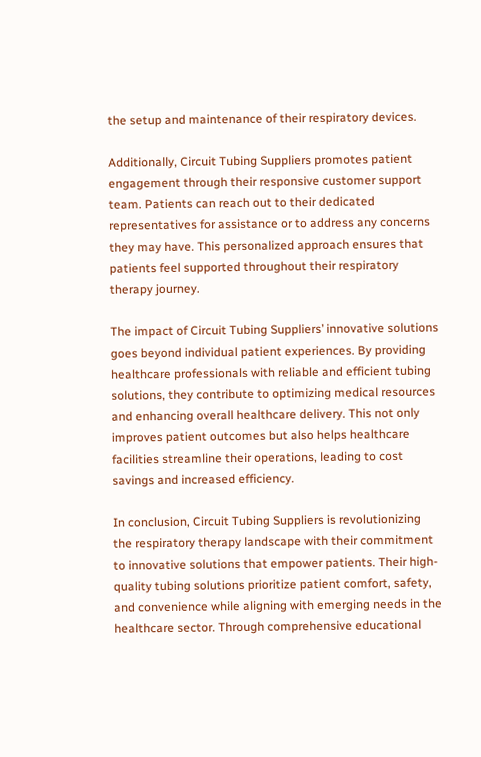the setup and maintenance of their respiratory devices.

Additionally, Circuit Tubing Suppliers promotes patient engagement through their responsive customer support team. Patients can reach out to their dedicated representatives for assistance or to address any concerns they may have. This personalized approach ensures that patients feel supported throughout their respiratory therapy journey.

The impact of Circuit Tubing Suppliers’ innovative solutions goes beyond individual patient experiences. By providing healthcare professionals with reliable and efficient tubing solutions, they contribute to optimizing medical resources and enhancing overall healthcare delivery. This not only improves patient outcomes but also helps healthcare facilities streamline their operations, leading to cost savings and increased efficiency.

In conclusion, Circuit Tubing Suppliers is revolutionizing the respiratory therapy landscape with their commitment to innovative solutions that empower patients. Their high-quality tubing solutions prioritize patient comfort, safety, and convenience while aligning with emerging needs in the healthcare sector. Through comprehensive educational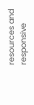resources and responsive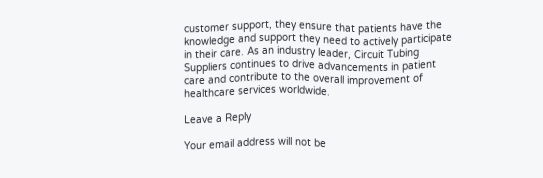customer support, they ensure that patients have the knowledge and support they need to actively participate in their care. As an industry leader, Circuit Tubing Suppliers continues to drive advancements in patient care and contribute to the overall improvement of healthcare services worldwide.

Leave a Reply

Your email address will not be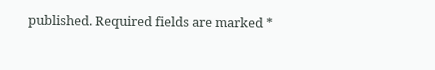published. Required fields are marked *